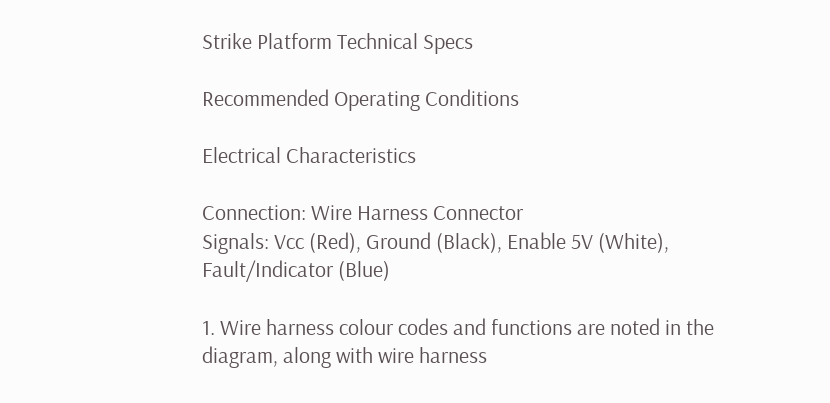Strike Platform Technical Specs

Recommended Operating Conditions

Electrical Characteristics

Connection: Wire Harness Connector
Signals: Vcc (Red), Ground (Black), Enable 5V (White), Fault/Indicator (Blue)

1. Wire harness colour codes and functions are noted in the diagram, along with wire harness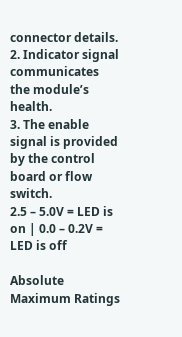connector details.
2. Indicator signal communicates the module’s health.
3. The enable signal is provided by the control board or flow switch.
2.5 – 5.0V = LED is on | 0.0 – 0.2V = LED is off

Absolute Maximum Ratings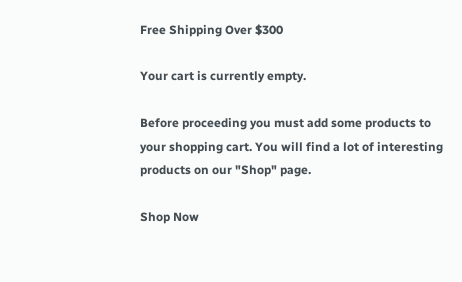Free Shipping Over $300

Your cart is currently empty.

Before proceeding you must add some products to your shopping cart. You will find a lot of interesting products on our "Shop" page.

Shop Now